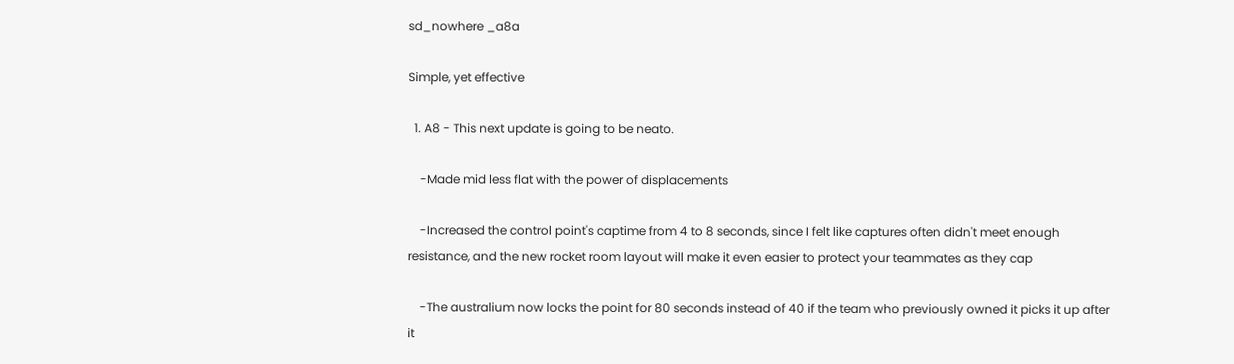sd_nowhere _a8a

Simple, yet effective

  1. A8 - This next update is going to be neato.

    -Made mid less flat with the power of displacements

    -Increased the control point's captime from 4 to 8 seconds, since I felt like captures often didn't meet enough resistance, and the new rocket room layout will make it even easier to protect your teammates as they cap

    -The australium now locks the point for 80 seconds instead of 40 if the team who previously owned it picks it up after it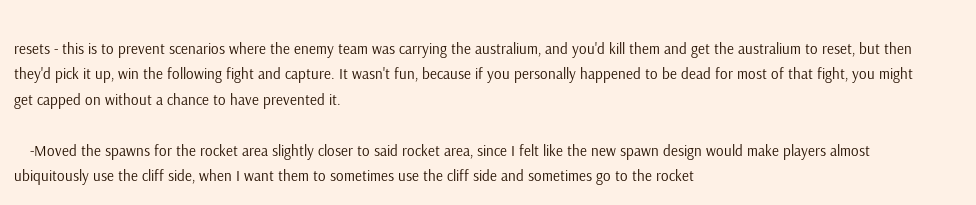resets - this is to prevent scenarios where the enemy team was carrying the australium, and you'd kill them and get the australium to reset, but then they'd pick it up, win the following fight and capture. It wasn't fun, because if you personally happened to be dead for most of that fight, you might get capped on without a chance to have prevented it.

    -Moved the spawns for the rocket area slightly closer to said rocket area, since I felt like the new spawn design would make players almost ubiquitously use the cliff side, when I want them to sometimes use the cliff side and sometimes go to the rocket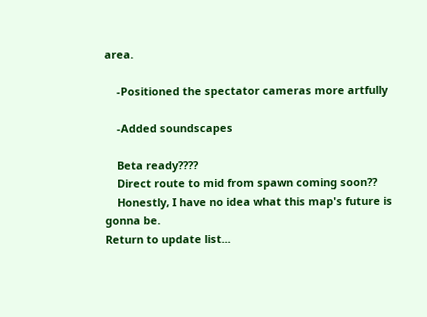area.

    -Positioned the spectator cameras more artfully

    -Added soundscapes

    Beta ready????
    Direct route to mid from spawn coming soon??
    Honestly, I have no idea what this map's future is gonna be.
Return to update list...